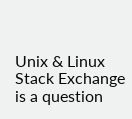Unix & Linux Stack Exchange is a question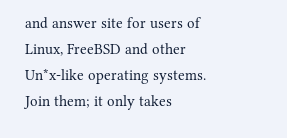and answer site for users of Linux, FreeBSD and other Un*x-like operating systems. Join them; it only takes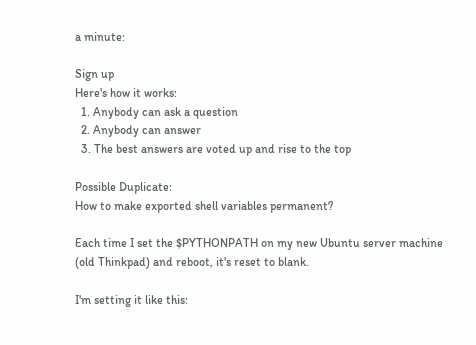a minute:

Sign up
Here's how it works:
  1. Anybody can ask a question
  2. Anybody can answer
  3. The best answers are voted up and rise to the top

Possible Duplicate:
How to make exported shell variables permanent?

Each time I set the $PYTHONPATH on my new Ubuntu server machine (old Thinkpad) and reboot, it's reset to blank.

I'm setting it like this: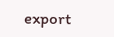export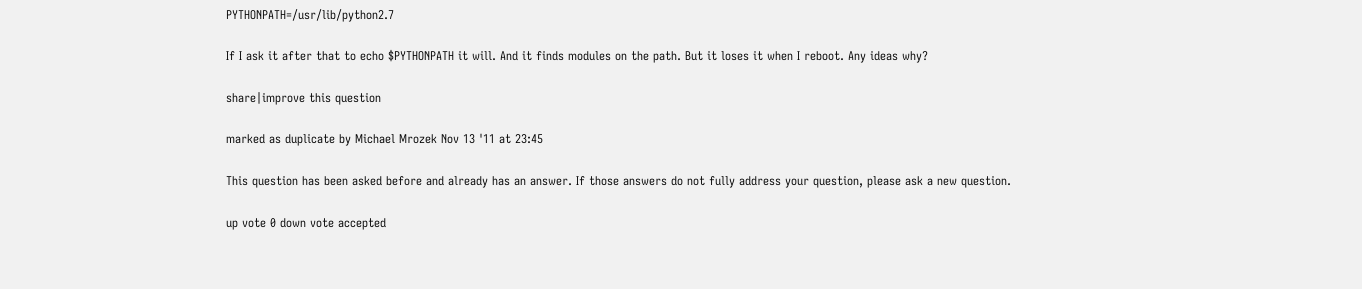PYTHONPATH=/usr/lib/python2.7

If I ask it after that to echo $PYTHONPATH it will. And it finds modules on the path. But it loses it when I reboot. Any ideas why?

share|improve this question

marked as duplicate by Michael Mrozek Nov 13 '11 at 23:45

This question has been asked before and already has an answer. If those answers do not fully address your question, please ask a new question.

up vote 0 down vote accepted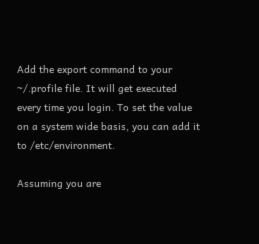Add the export command to your ~/.profile file. It will get executed every time you login. To set the value on a system wide basis, you can add it to /etc/environment.

Assuming you are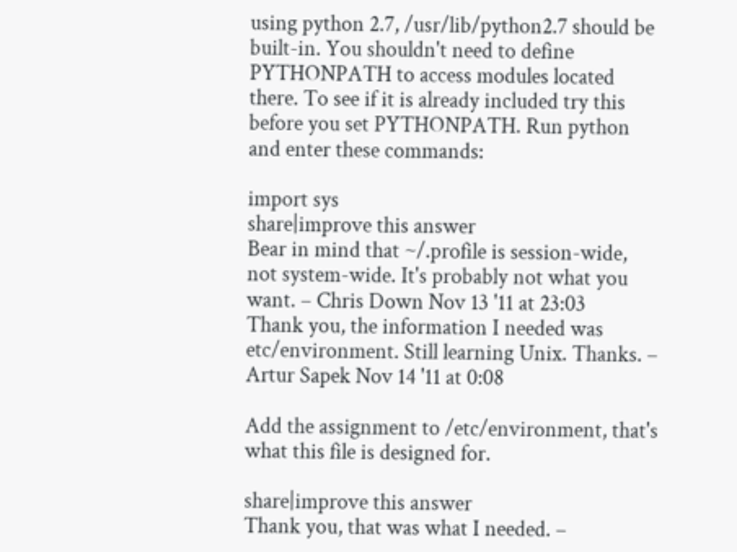using python 2.7, /usr/lib/python2.7 should be built-in. You shouldn't need to define PYTHONPATH to access modules located there. To see if it is already included try this before you set PYTHONPATH. Run python and enter these commands:

import sys
share|improve this answer
Bear in mind that ~/.profile is session-wide, not system-wide. It's probably not what you want. – Chris Down Nov 13 '11 at 23:03
Thank you, the information I needed was etc/environment. Still learning Unix. Thanks. – Artur Sapek Nov 14 '11 at 0:08

Add the assignment to /etc/environment, that's what this file is designed for.

share|improve this answer
Thank you, that was what I needed. –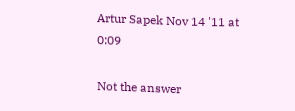Artur Sapek Nov 14 '11 at 0:09

Not the answer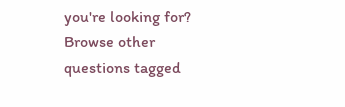you're looking for? Browse other questions tagged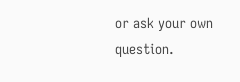or ask your own question.